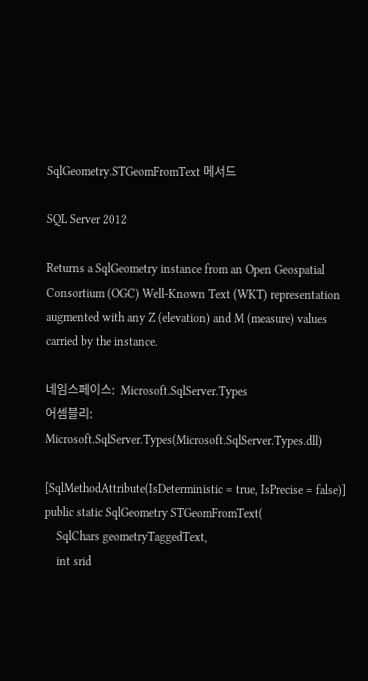SqlGeometry.STGeomFromText 메서드

SQL Server 2012

Returns a SqlGeometry instance from an Open Geospatial Consortium (OGC) Well-Known Text (WKT) representation augmented with any Z (elevation) and M (measure) values carried by the instance.

네임스페이스:  Microsoft.SqlServer.Types
어셈블리:  Microsoft.SqlServer.Types(Microsoft.SqlServer.Types.dll)

[SqlMethodAttribute(IsDeterministic = true, IsPrecise = false)]
public static SqlGeometry STGeomFromText(
    SqlChars geometryTaggedText,
    int srid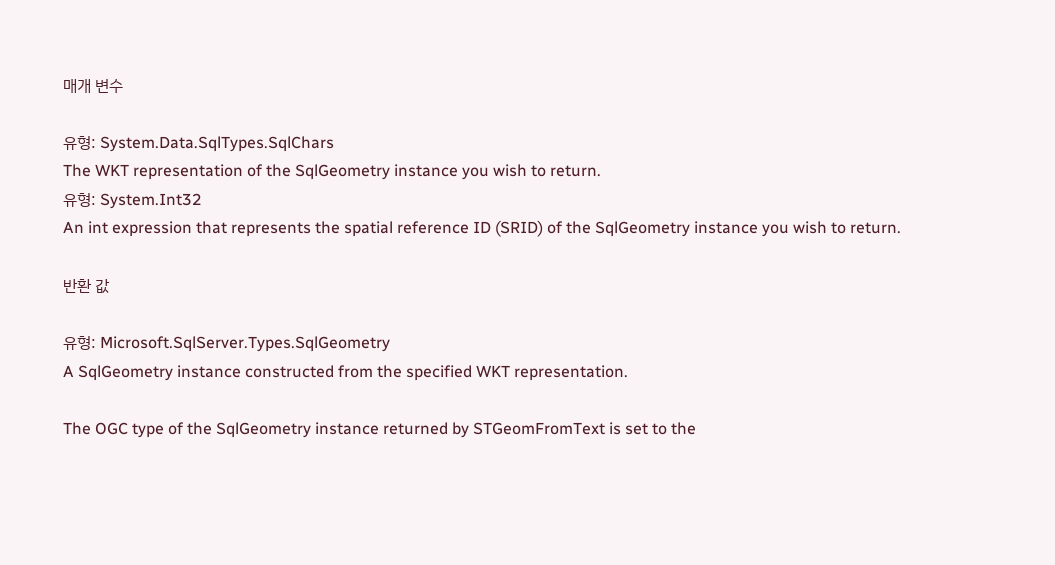매개 변수

유형: System.Data.SqlTypes.SqlChars
The WKT representation of the SqlGeometry instance you wish to return.
유형: System.Int32
An int expression that represents the spatial reference ID (SRID) of the SqlGeometry instance you wish to return.

반환 값

유형: Microsoft.SqlServer.Types.SqlGeometry
A SqlGeometry instance constructed from the specified WKT representation.

The OGC type of the SqlGeometry instance returned by STGeomFromText is set to the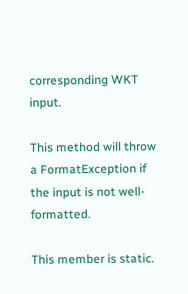corresponding WKT input.

This method will throw a FormatException if the input is not well-formatted.

This member is static.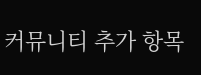커뮤니티 추가 항목